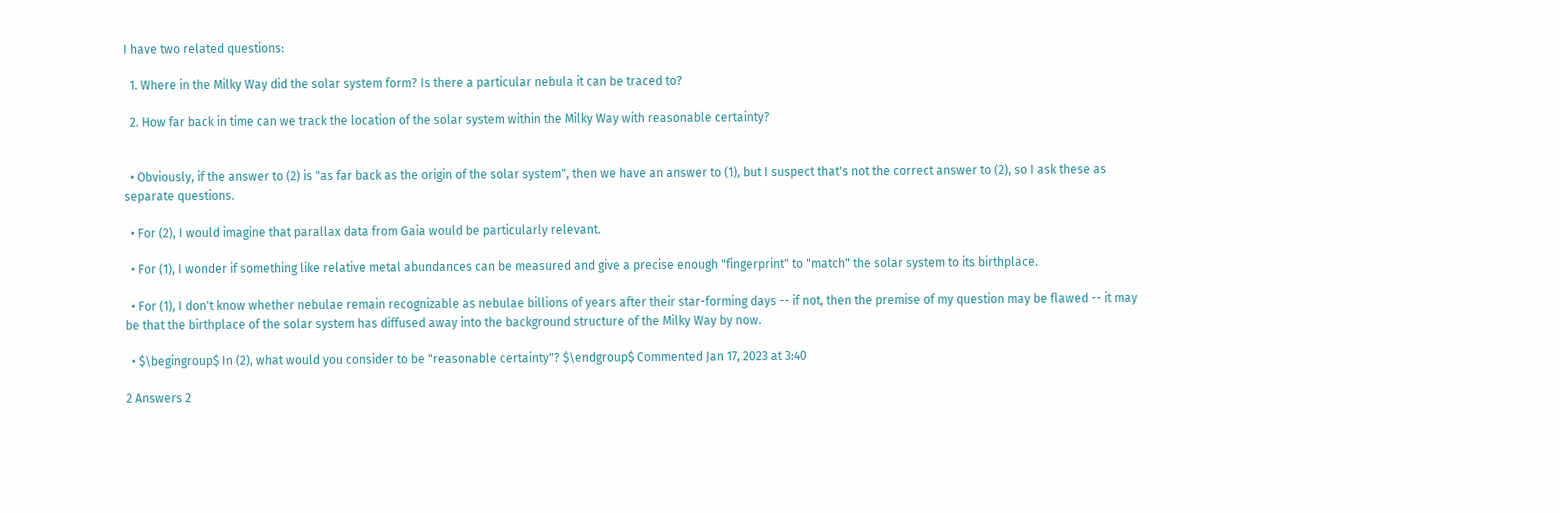I have two related questions:

  1. Where in the Milky Way did the solar system form? Is there a particular nebula it can be traced to?

  2. How far back in time can we track the location of the solar system within the Milky Way with reasonable certainty?


  • Obviously, if the answer to (2) is "as far back as the origin of the solar system", then we have an answer to (1), but I suspect that's not the correct answer to (2), so I ask these as separate questions.

  • For (2), I would imagine that parallax data from Gaia would be particularly relevant.

  • For (1), I wonder if something like relative metal abundances can be measured and give a precise enough "fingerprint" to "match" the solar system to its birthplace.

  • For (1), I don't know whether nebulae remain recognizable as nebulae billions of years after their star-forming days -- if not, then the premise of my question may be flawed -- it may be that the birthplace of the solar system has diffused away into the background structure of the Milky Way by now.

  • $\begingroup$ In (2), what would you consider to be "reasonable certainty"? $\endgroup$ Commented Jan 17, 2023 at 3:40

2 Answers 2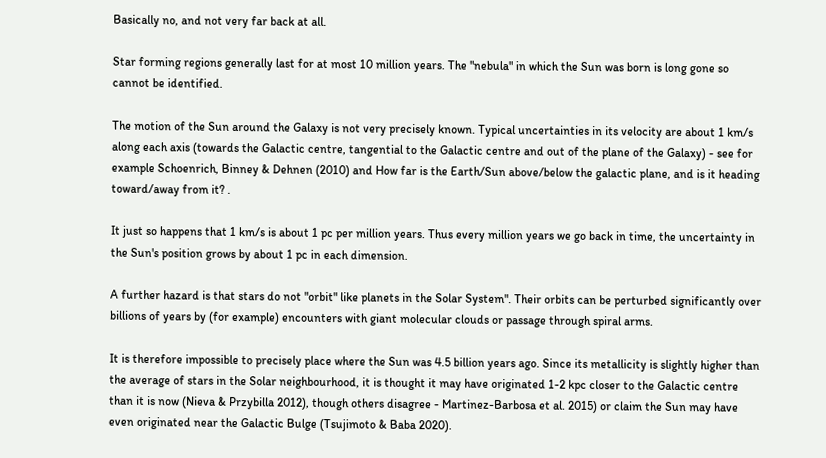Basically no, and not very far back at all.

Star forming regions generally last for at most 10 million years. The "nebula" in which the Sun was born is long gone so cannot be identified.

The motion of the Sun around the Galaxy is not very precisely known. Typical uncertainties in its velocity are about 1 km/s along each axis (towards the Galactic centre, tangential to the Galactic centre and out of the plane of the Galaxy) - see for example Schoenrich, Binney & Dehnen (2010) and How far is the Earth/Sun above/below the galactic plane, and is it heading toward/away from it? .

It just so happens that 1 km/s is about 1 pc per million years. Thus every million years we go back in time, the uncertainty in the Sun's position grows by about 1 pc in each dimension.

A further hazard is that stars do not "orbit" like planets in the Solar System". Their orbits can be perturbed significantly over billions of years by (for example) encounters with giant molecular clouds or passage through spiral arms.

It is therefore impossible to precisely place where the Sun was 4.5 billion years ago. Since its metallicity is slightly higher than the average of stars in the Solar neighbourhood, it is thought it may have originated 1-2 kpc closer to the Galactic centre than it is now (Nieva & Przybilla 2012), though others disagree - Martinez-Barbosa et al. 2015) or claim the Sun may have even originated near the Galactic Bulge (Tsujimoto & Baba 2020).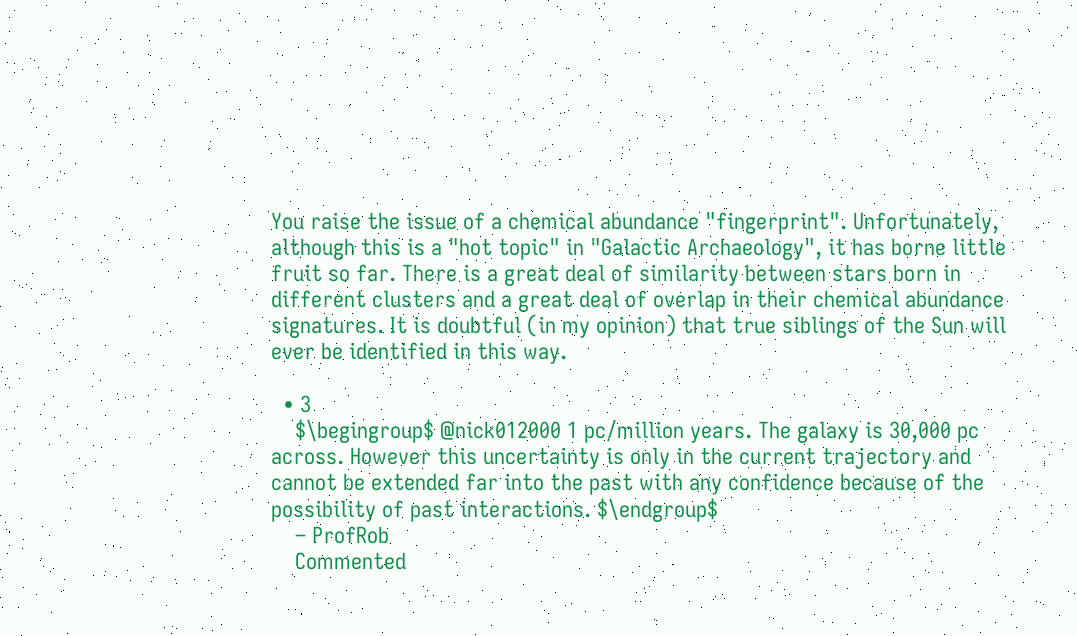You raise the issue of a chemical abundance "fingerprint". Unfortunately, although this is a "hot topic" in "Galactic Archaeology", it has borne little fruit so far. There is a great deal of similarity between stars born in different clusters and a great deal of overlap in their chemical abundance signatures. It is doubtful (in my opinion) that true siblings of the Sun will ever be identified in this way.

  • 3
    $\begingroup$ @nick012000 1 pc/million years. The galaxy is 30,000 pc across. However this uncertainty is only in the current trajectory and cannot be extended far into the past with any confidence because of the possibility of past interactions. $\endgroup$
    – ProfRob
    Commented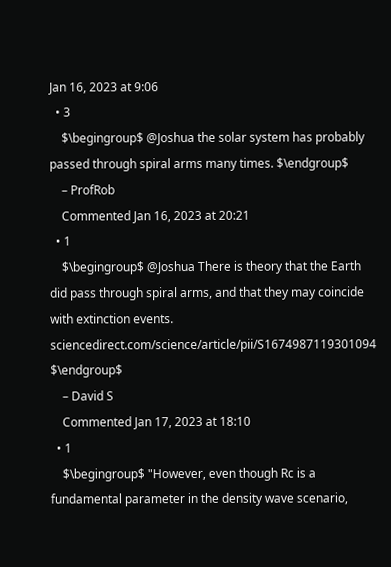Jan 16, 2023 at 9:06
  • 3
    $\begingroup$ @Joshua the solar system has probably passed through spiral arms many times. $\endgroup$
    – ProfRob
    Commented Jan 16, 2023 at 20:21
  • 1
    $\begingroup$ @Joshua There is theory that the Earth did pass through spiral arms, and that they may coincide with extinction events. sciencedirect.com/science/article/pii/S1674987119301094 $\endgroup$
    – David S
    Commented Jan 17, 2023 at 18:10
  • 1
    $\begingroup$ "However, even though Rc is a fundamental parameter in the density wave scenario,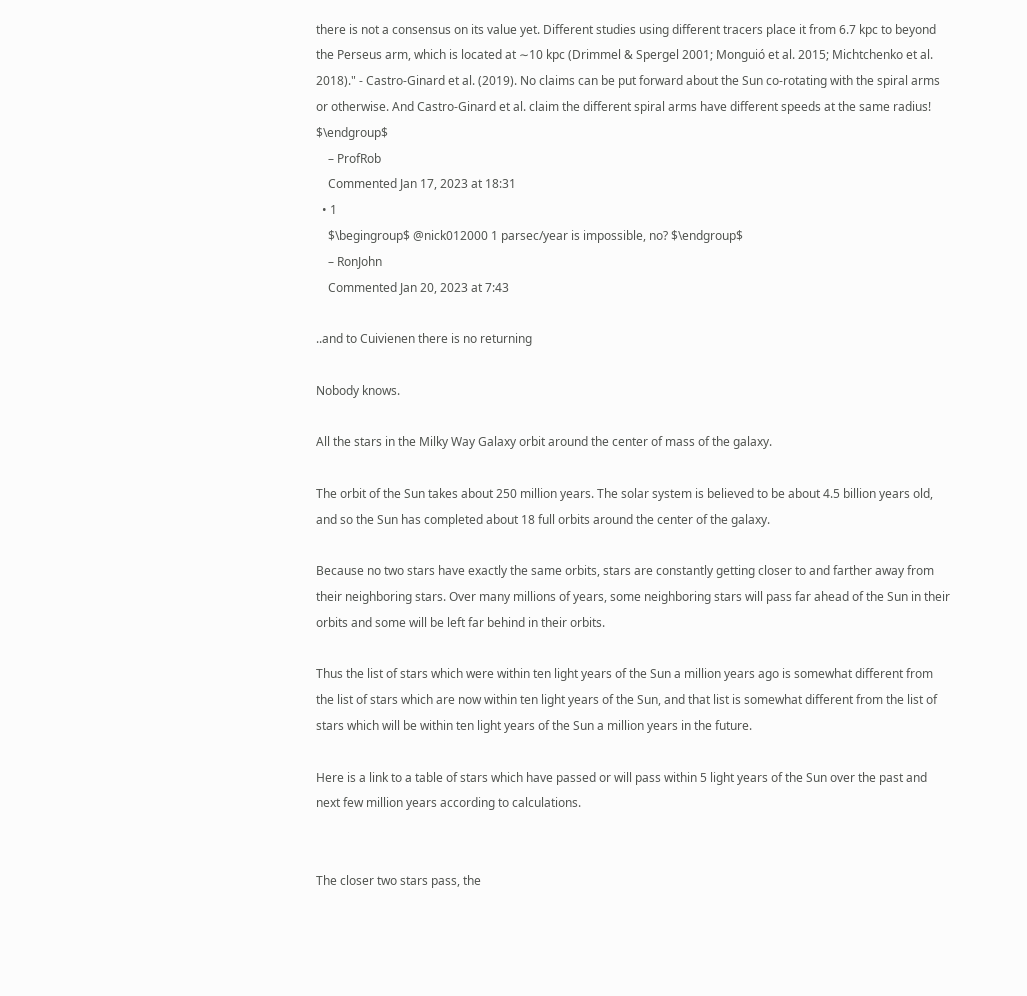there is not a consensus on its value yet. Different studies using different tracers place it from 6.7 kpc to beyond the Perseus arm, which is located at ∼10 kpc (Drimmel & Spergel 2001; Monguió et al. 2015; Michtchenko et al. 2018)." - Castro-Ginard et al. (2019). No claims can be put forward about the Sun co-rotating with the spiral arms or otherwise. And Castro-Ginard et al. claim the different spiral arms have different speeds at the same radius! $\endgroup$
    – ProfRob
    Commented Jan 17, 2023 at 18:31
  • 1
    $\begingroup$ @nick012000 1 parsec/year is impossible, no? $\endgroup$
    – RonJohn
    Commented Jan 20, 2023 at 7:43

..and to Cuivienen there is no returning

Nobody knows.

All the stars in the Milky Way Galaxy orbit around the center of mass of the galaxy.

The orbit of the Sun takes about 250 million years. The solar system is believed to be about 4.5 billion years old, and so the Sun has completed about 18 full orbits around the center of the galaxy.

Because no two stars have exactly the same orbits, stars are constantly getting closer to and farther away from their neighboring stars. Over many millions of years, some neighboring stars will pass far ahead of the Sun in their orbits and some will be left far behind in their orbits.

Thus the list of stars which were within ten light years of the Sun a million years ago is somewhat different from the list of stars which are now within ten light years of the Sun, and that list is somewhat different from the list of stars which will be within ten light years of the Sun a million years in the future.

Here is a link to a table of stars which have passed or will pass within 5 light years of the Sun over the past and next few million years according to calculations.


The closer two stars pass, the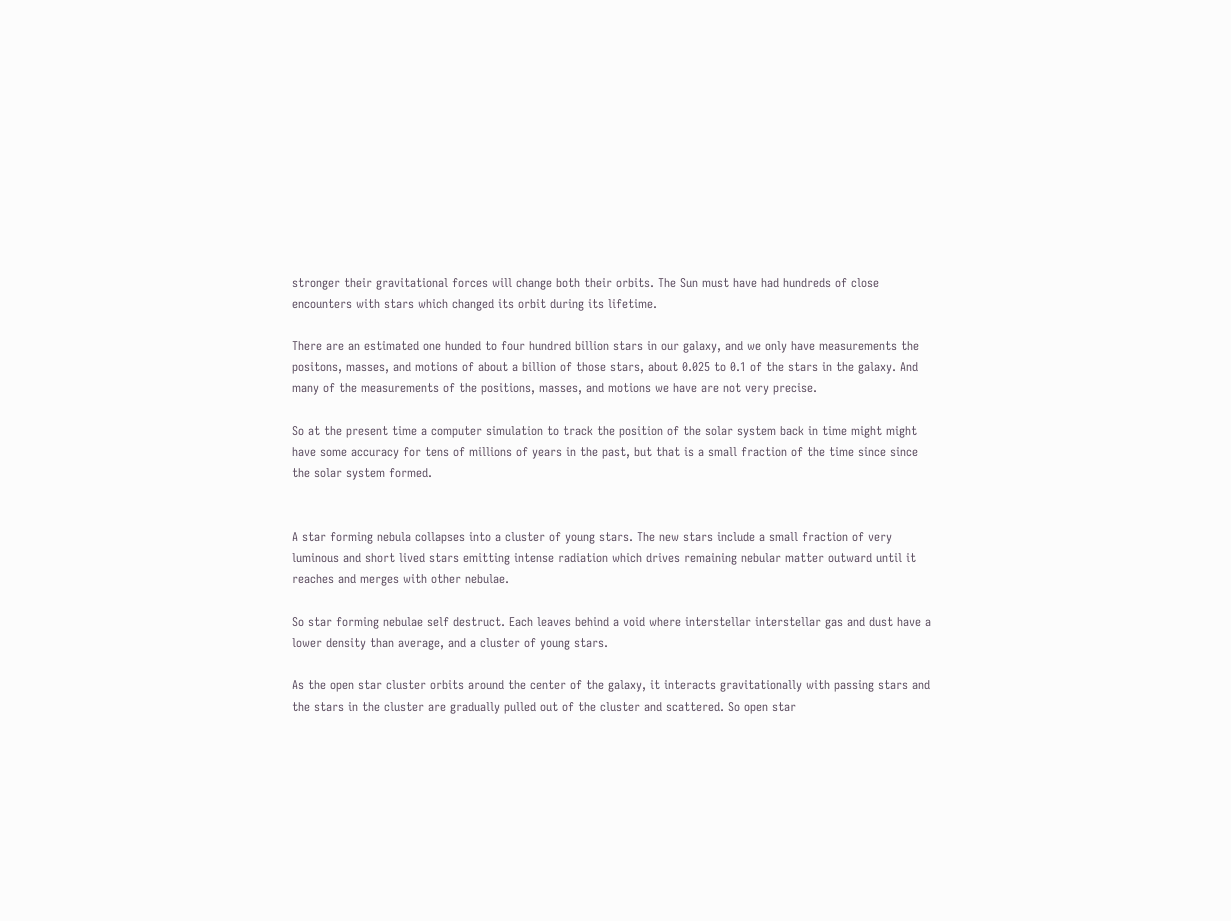stronger their gravitational forces will change both their orbits. The Sun must have had hundreds of close encounters with stars which changed its orbit during its lifetime.

There are an estimated one hunded to four hundred billion stars in our galaxy, and we only have measurements the positons, masses, and motions of about a billion of those stars, about 0.025 to 0.1 of the stars in the galaxy. And many of the measurements of the positions, masses, and motions we have are not very precise.

So at the present time a computer simulation to track the position of the solar system back in time might might have some accuracy for tens of millions of years in the past, but that is a small fraction of the time since since the solar system formed.


A star forming nebula collapses into a cluster of young stars. The new stars include a small fraction of very luminous and short lived stars emitting intense radiation which drives remaining nebular matter outward until it reaches and merges with other nebulae.

So star forming nebulae self destruct. Each leaves behind a void where interstellar interstellar gas and dust have a lower density than average, and a cluster of young stars.

As the open star cluster orbits around the center of the galaxy, it interacts gravitationally with passing stars and the stars in the cluster are gradually pulled out of the cluster and scattered. So open star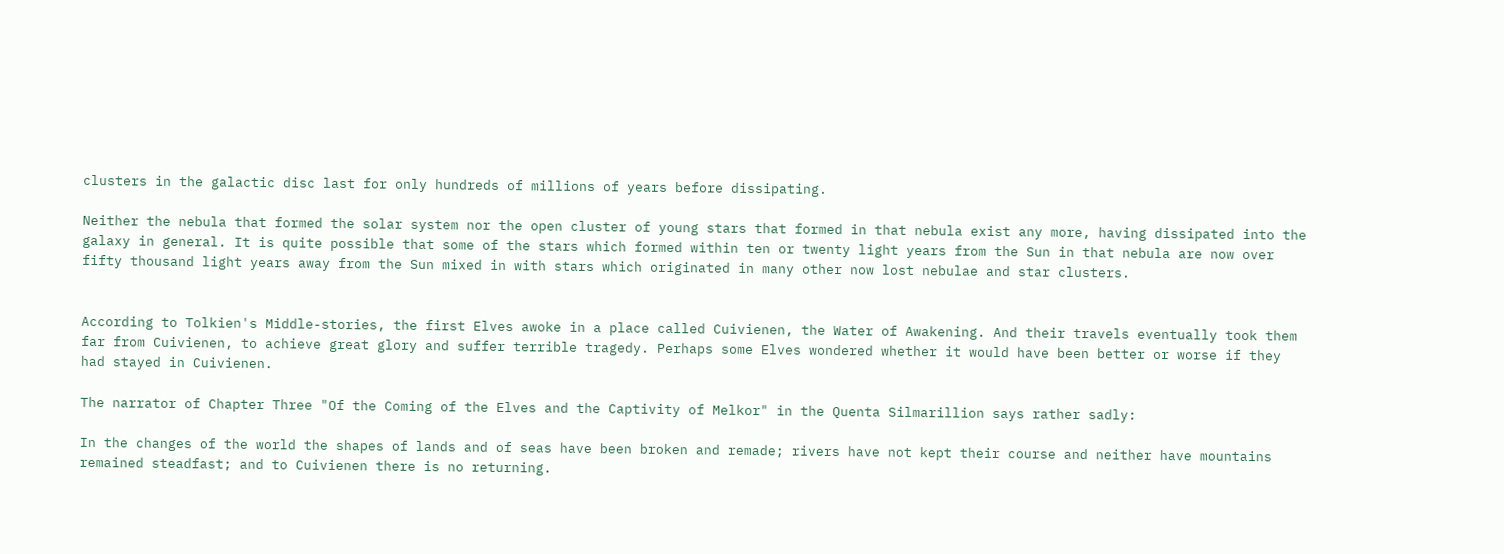clusters in the galactic disc last for only hundreds of millions of years before dissipating.

Neither the nebula that formed the solar system nor the open cluster of young stars that formed in that nebula exist any more, having dissipated into the galaxy in general. It is quite possible that some of the stars which formed within ten or twenty light years from the Sun in that nebula are now over fifty thousand light years away from the Sun mixed in with stars which originated in many other now lost nebulae and star clusters.


According to Tolkien's Middle-stories, the first Elves awoke in a place called Cuivienen, the Water of Awakening. And their travels eventually took them far from Cuivienen, to achieve great glory and suffer terrible tragedy. Perhaps some Elves wondered whether it would have been better or worse if they had stayed in Cuivienen.

The narrator of Chapter Three "Of the Coming of the Elves and the Captivity of Melkor" in the Quenta Silmarillion says rather sadly:

In the changes of the world the shapes of lands and of seas have been broken and remade; rivers have not kept their course and neither have mountains remained steadfast; and to Cuivienen there is no returning.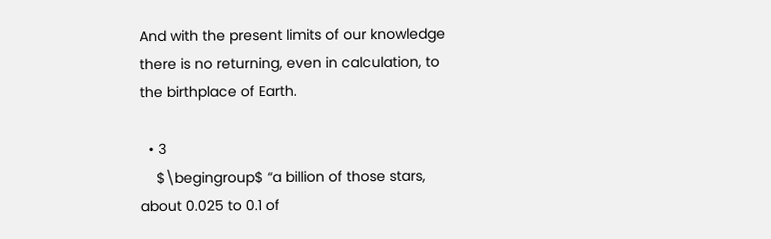And with the present limits of our knowledge there is no returning, even in calculation, to the birthplace of Earth.

  • 3
    $\begingroup$ “a billion of those stars, about 0.025 to 0.1 of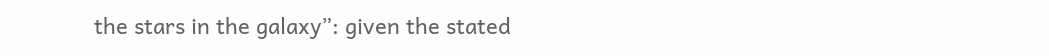the stars in the galaxy”: given the stated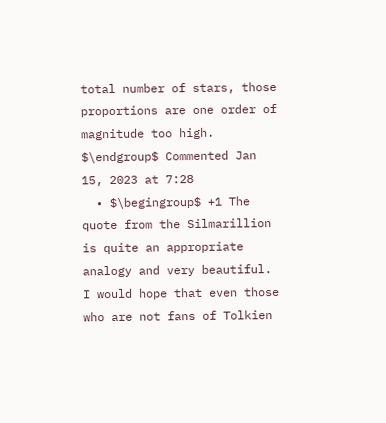total number of stars, those proportions are one order of magnitude too high. $\endgroup$ Commented Jan 15, 2023 at 7:28
  • $\begingroup$ +1 The quote from the Silmarillion is quite an appropriate analogy and very beautiful. I would hope that even those who are not fans of Tolkien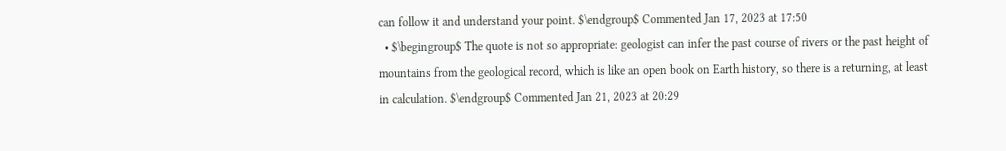can follow it and understand your point. $\endgroup$ Commented Jan 17, 2023 at 17:50
  • $\begingroup$ The quote is not so appropriate: geologist can infer the past course of rivers or the past height of mountains from the geological record, which is like an open book on Earth history, so there is a returning, at least in calculation. $\endgroup$ Commented Jan 21, 2023 at 20:29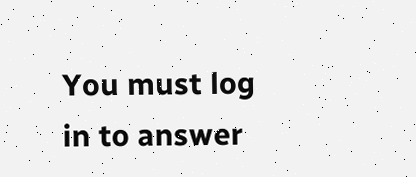You must log in to answer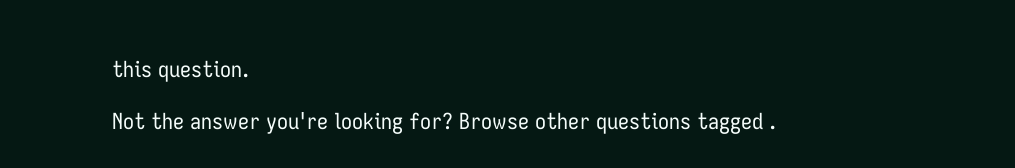this question.

Not the answer you're looking for? Browse other questions tagged .